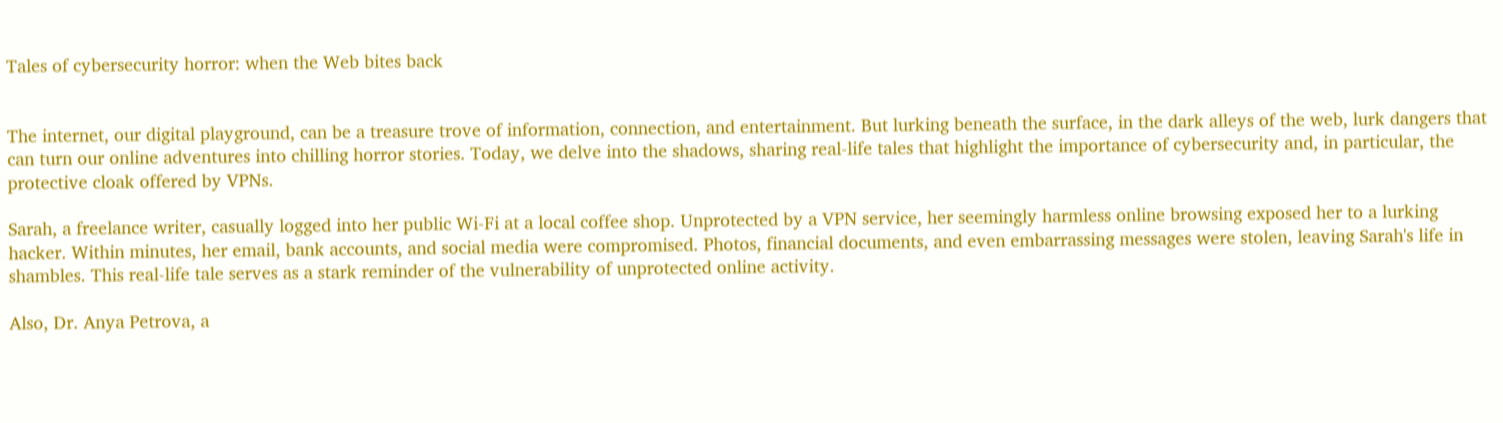Tales of cybersecurity horror: when the Web bites back


The internet, our digital playground, can be a treasure trove of information, connection, and entertainment. But lurking beneath the surface, in the dark alleys of the web, lurk dangers that can turn our online adventures into chilling horror stories. Today, we delve into the shadows, sharing real-life tales that highlight the importance of cybersecurity and, in particular, the protective cloak offered by VPNs.

Sarah, a freelance writer, casually logged into her public Wi-Fi at a local coffee shop. Unprotected by a VPN service, her seemingly harmless online browsing exposed her to a lurking hacker. Within minutes, her email, bank accounts, and social media were compromised. Photos, financial documents, and even embarrassing messages were stolen, leaving Sarah's life in shambles. This real-life tale serves as a stark reminder of the vulnerability of unprotected online activity.

Also, Dr. Anya Petrova, a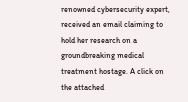renowned cybersecurity expert, received an email claiming to hold her research on a groundbreaking medical treatment hostage. A click on the attached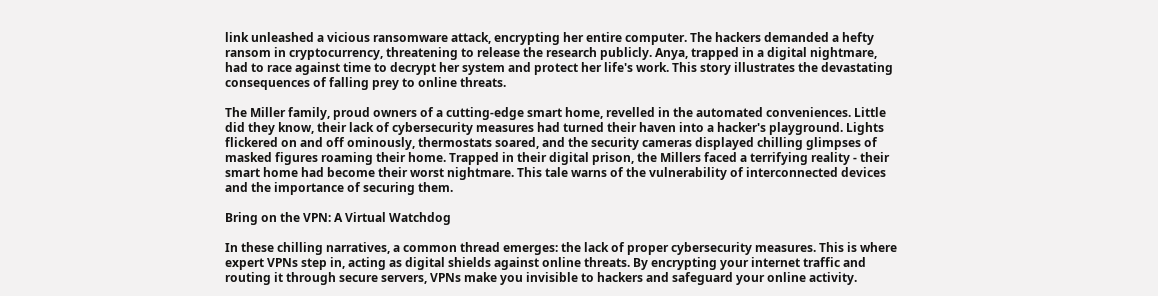link unleashed a vicious ransomware attack, encrypting her entire computer. The hackers demanded a hefty ransom in cryptocurrency, threatening to release the research publicly. Anya, trapped in a digital nightmare, had to race against time to decrypt her system and protect her life's work. This story illustrates the devastating consequences of falling prey to online threats.

The Miller family, proud owners of a cutting-edge smart home, revelled in the automated conveniences. Little did they know, their lack of cybersecurity measures had turned their haven into a hacker's playground. Lights flickered on and off ominously, thermostats soared, and the security cameras displayed chilling glimpses of masked figures roaming their home. Trapped in their digital prison, the Millers faced a terrifying reality - their smart home had become their worst nightmare. This tale warns of the vulnerability of interconnected devices and the importance of securing them.

Bring on the VPN: A Virtual Watchdog

In these chilling narratives, a common thread emerges: the lack of proper cybersecurity measures. This is where expert VPNs step in, acting as digital shields against online threats. By encrypting your internet traffic and routing it through secure servers, VPNs make you invisible to hackers and safeguard your online activity.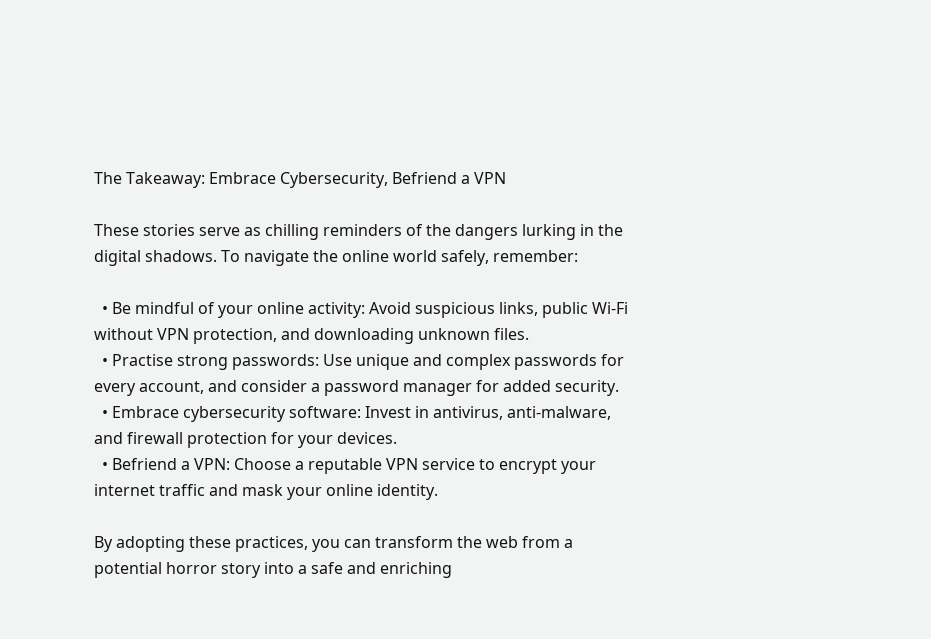The Takeaway: Embrace Cybersecurity, Befriend a VPN

These stories serve as chilling reminders of the dangers lurking in the digital shadows. To navigate the online world safely, remember:

  • Be mindful of your online activity: Avoid suspicious links, public Wi-Fi without VPN protection, and downloading unknown files.
  • Practise strong passwords: Use unique and complex passwords for every account, and consider a password manager for added security.
  • Embrace cybersecurity software: Invest in antivirus, anti-malware, and firewall protection for your devices.
  • Befriend a VPN: Choose a reputable VPN service to encrypt your internet traffic and mask your online identity.

By adopting these practices, you can transform the web from a potential horror story into a safe and enriching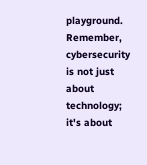playground. Remember, cybersecurity is not just about technology; it's about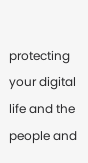protecting your digital life and the people and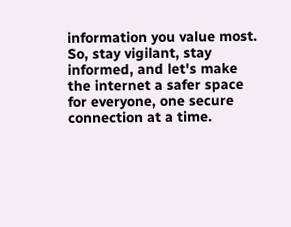information you value most. So, stay vigilant, stay informed, and let's make the internet a safer space for everyone, one secure connection at a time.